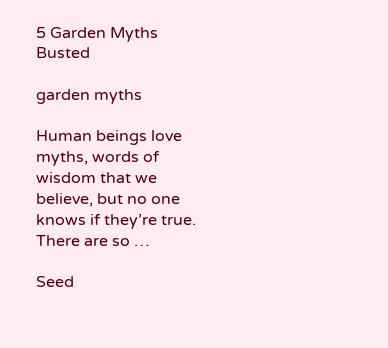5 Garden Myths Busted

garden myths

Human beings love myths, words of wisdom that we believe, but no one knows if they’re true. There are so …

Seed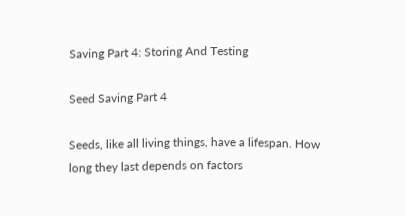Saving Part 4: Storing And Testing

Seed Saving Part 4

Seeds, like all living things, have a lifespan. How long they last depends on factors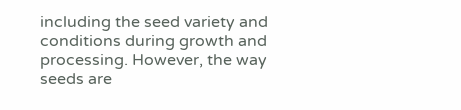including the seed variety and conditions during growth and processing. However, the way seeds are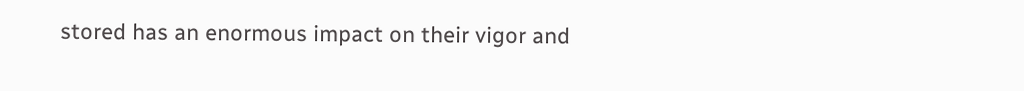stored has an enormous impact on their vigor and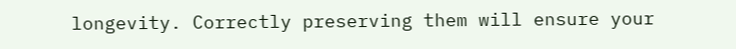longevity. Correctly preserving them will ensure your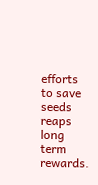efforts to save seeds reaps long term rewards.